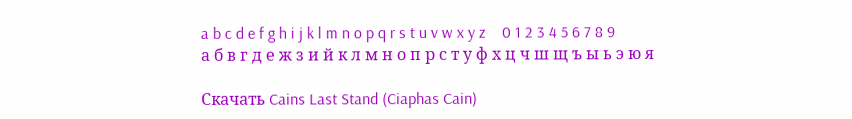a b c d e f g h i j k l m n o p q r s t u v w x y z    0 1 2 3 4 5 6 7 8 9
а б в г д е ж з и й к л м н о п р с т у ф х ц ч ш щ ъ ы ь э ю я

Скачать Cains Last Stand (Ciaphas Cain)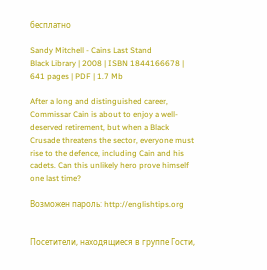бесплатно

Sandy Mitchell - Cains Last Stand
Black Library | 2008 | ISBN 1844166678 | 641 pages | PDF | 1.7 Mb

After a long and distinguished career, Commissar Cain is about to enjoy a well-deserved retirement, but when a Black Crusade threatens the sector, everyone must rise to the defence, including Cain and his cadets. Can this unlikely hero prove himself one last time?

Возможен пароль: http://englishtips.org


Посетители, находящиеся в группе Гости,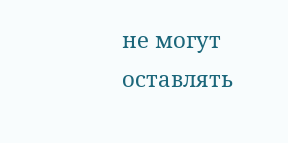не могут оставлять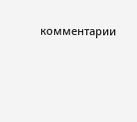комментарии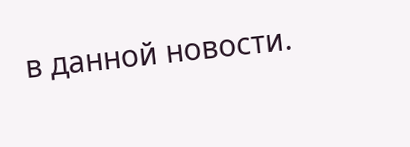в данной новости.